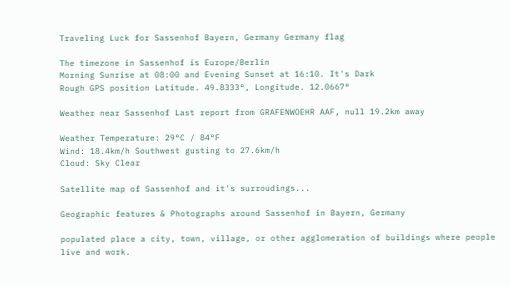Traveling Luck for Sassenhof Bayern, Germany Germany flag

The timezone in Sassenhof is Europe/Berlin
Morning Sunrise at 08:00 and Evening Sunset at 16:10. It's Dark
Rough GPS position Latitude. 49.8333°, Longitude. 12.0667°

Weather near Sassenhof Last report from GRAFENWOEHR AAF, null 19.2km away

Weather Temperature: 29°C / 84°F
Wind: 18.4km/h Southwest gusting to 27.6km/h
Cloud: Sky Clear

Satellite map of Sassenhof and it's surroudings...

Geographic features & Photographs around Sassenhof in Bayern, Germany

populated place a city, town, village, or other agglomeration of buildings where people live and work.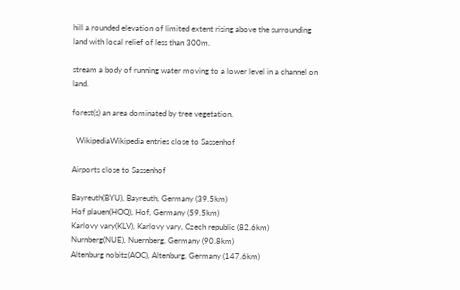hill a rounded elevation of limited extent rising above the surrounding land with local relief of less than 300m.

stream a body of running water moving to a lower level in a channel on land.

forest(s) an area dominated by tree vegetation.

  WikipediaWikipedia entries close to Sassenhof

Airports close to Sassenhof

Bayreuth(BYU), Bayreuth, Germany (39.5km)
Hof plauen(HOQ), Hof, Germany (59.5km)
Karlovy vary(KLV), Karlovy vary, Czech republic (82.6km)
Nurnberg(NUE), Nuernberg, Germany (90.8km)
Altenburg nobitz(AOC), Altenburg, Germany (147.6km)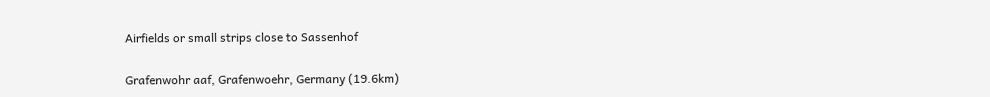Airfields or small strips close to Sassenhof

Grafenwohr aaf, Grafenwoehr, Germany (19.6km)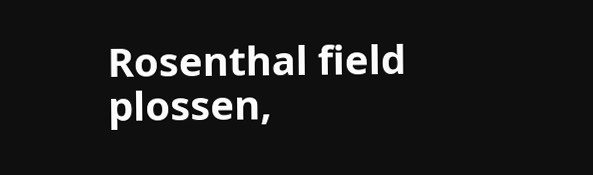Rosenthal field plossen,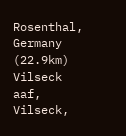Rosenthal, Germany (22.9km)
Vilseck aaf, Vilseck,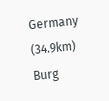Germany (34.9km)
Burg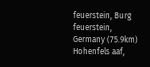feuerstein, Burg feuerstein, Germany (75.9km)
Hohenfels aaf,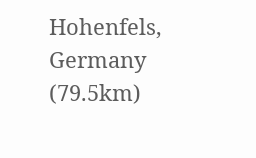Hohenfels, Germany (79.5km)